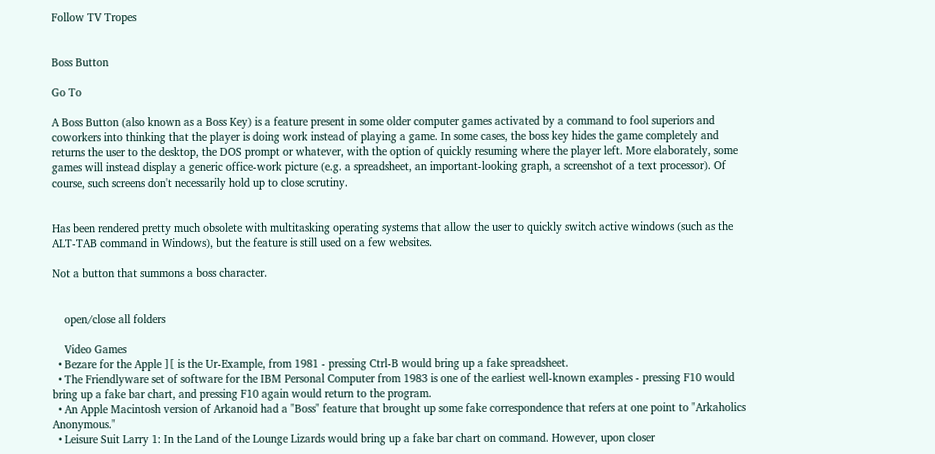Follow TV Tropes


Boss Button

Go To

A Boss Button (also known as a Boss Key) is a feature present in some older computer games activated by a command to fool superiors and coworkers into thinking that the player is doing work instead of playing a game. In some cases, the boss key hides the game completely and returns the user to the desktop, the DOS prompt or whatever, with the option of quickly resuming where the player left. More elaborately, some games will instead display a generic office-work picture (e.g. a spreadsheet, an important-looking graph, a screenshot of a text processor). Of course, such screens don't necessarily hold up to close scrutiny.


Has been rendered pretty much obsolete with multitasking operating systems that allow the user to quickly switch active windows (such as the ALT-TAB command in Windows), but the feature is still used on a few websites.

Not a button that summons a boss character.


    open/close all folders

    Video Games
  • Bezare for the Apple ][ is the Ur-Example, from 1981 - pressing Ctrl-B would bring up a fake spreadsheet.
  • The Friendlyware set of software for the IBM Personal Computer from 1983 is one of the earliest well-known examples - pressing F10 would bring up a fake bar chart, and pressing F10 again would return to the program.
  • An Apple Macintosh version of Arkanoid had a "Boss" feature that brought up some fake correspondence that refers at one point to "Arkaholics Anonymous."
  • Leisure Suit Larry 1: In the Land of the Lounge Lizards would bring up a fake bar chart on command. However, upon closer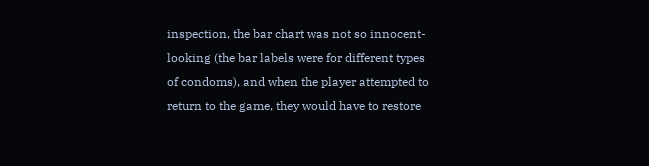inspection, the bar chart was not so innocent-looking (the bar labels were for different types of condoms), and when the player attempted to return to the game, they would have to restore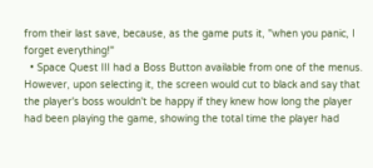from their last save, because, as the game puts it, "when you panic, I forget everything!"
  • Space Quest III had a Boss Button available from one of the menus. However, upon selecting it, the screen would cut to black and say that the player's boss wouldn't be happy if they knew how long the player had been playing the game, showing the total time the player had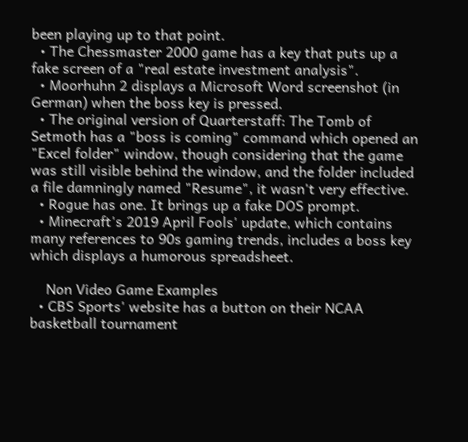been playing up to that point.
  • The Chessmaster 2000 game has a key that puts up a fake screen of a "real estate investment analysis".
  • Moorhuhn 2 displays a Microsoft Word screenshot (in German) when the boss key is pressed.
  • The original version of Quarterstaff: The Tomb of Setmoth has a "boss is coming" command which opened an "Excel folder" window, though considering that the game was still visible behind the window, and the folder included a file damningly named "Resume", it wasn't very effective.
  • Rogue has one. It brings up a fake DOS prompt.
  • Minecraft's 2019 April Fools' update, which contains many references to 90s gaming trends, includes a boss key which displays a humorous spreadsheet.

    Non Video Game Examples
  • CBS Sports' website has a button on their NCAA basketball tournament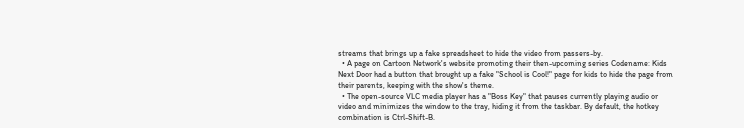streams that brings up a fake spreadsheet to hide the video from passers-by.
  • A page on Cartoon Network's website promoting their then-upcoming series Codename: Kids Next Door had a button that brought up a fake "School is Cool!" page for kids to hide the page from their parents, keeping with the show's theme.
  • The open-source VLC media player has a "Boss Key" that pauses currently playing audio or video and minimizes the window to the tray, hiding it from the taskbar. By default, the hotkey combination is Ctrl-Shift-B.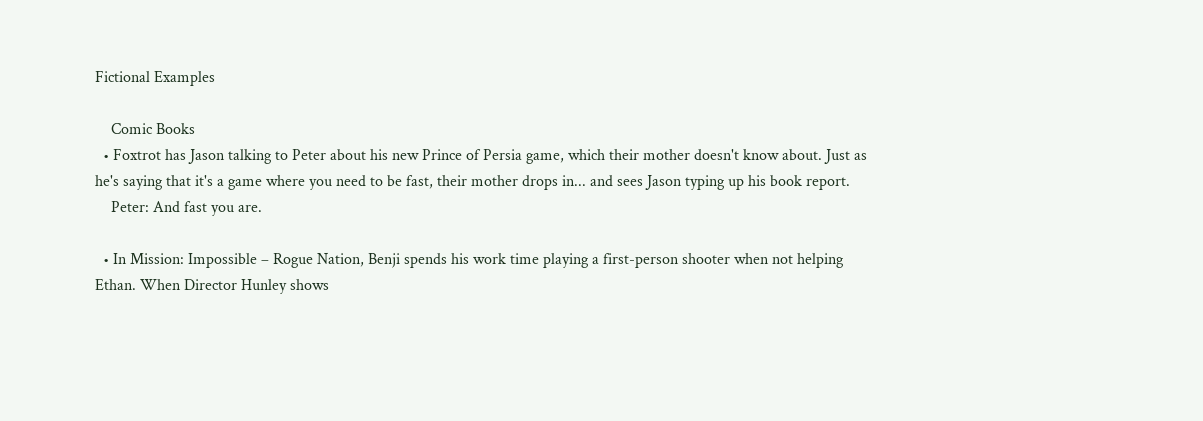Fictional Examples

    Comic Books
  • Foxtrot has Jason talking to Peter about his new Prince of Persia game, which their mother doesn't know about. Just as he's saying that it's a game where you need to be fast, their mother drops in... and sees Jason typing up his book report.
    Peter: And fast you are.

  • In Mission: Impossible – Rogue Nation, Benji spends his work time playing a first-person shooter when not helping Ethan. When Director Hunley shows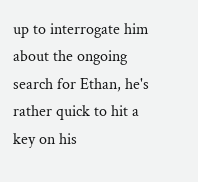up to interrogate him about the ongoing search for Ethan, he's rather quick to hit a key on his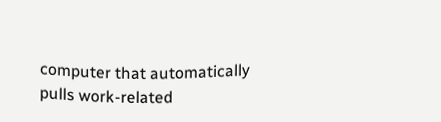computer that automatically pulls work-related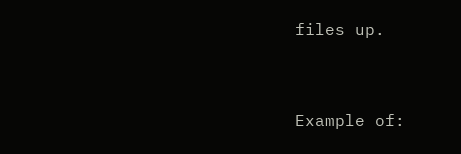files up.


Example of: